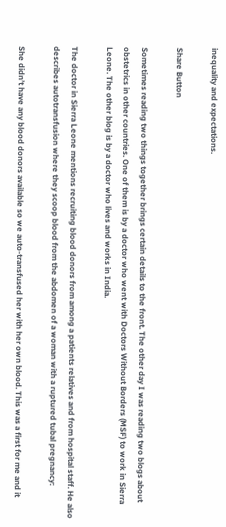inequality and expectations.

Share Button

Sometimes reading two things together brings certain details to the front. The other day I was reading two blogs about obstetrics in other countries. One of them is by a doctor who went with Doctors Without Borders (MSF) to work in Sierra Leone. The other blog is by a doctor who lives and works in India.

The doctor in Sierra Leone mentions recruiting blood donors from among a patients relatives and from hospital staff. He also describes autotransfusion where they scoop blood from the abdomen of a woman with a ruptured tubal pregnancy:

She didn’t have any blood donors available so we auto-transfused her with her own blood. This was a first for me and it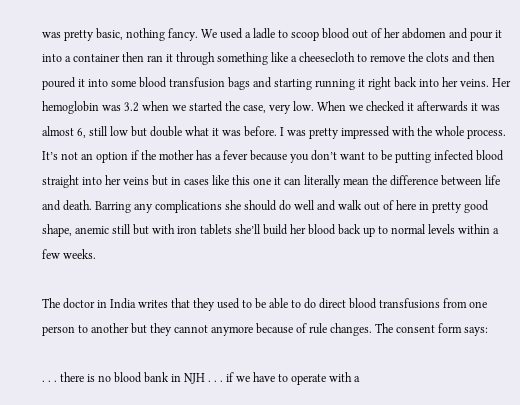was pretty basic, nothing fancy. We used a ladle to scoop blood out of her abdomen and pour it into a container then ran it through something like a cheesecloth to remove the clots and then poured it into some blood transfusion bags and starting running it right back into her veins. Her hemoglobin was 3.2 when we started the case, very low. When we checked it afterwards it was almost 6, still low but double what it was before. I was pretty impressed with the whole process. It’s not an option if the mother has a fever because you don’t want to be putting infected blood straight into her veins but in cases like this one it can literally mean the difference between life and death. Barring any complications she should do well and walk out of here in pretty good shape, anemic still but with iron tablets she’ll build her blood back up to normal levels within a few weeks.

The doctor in India writes that they used to be able to do direct blood transfusions from one person to another but they cannot anymore because of rule changes. The consent form says:

. . . there is no blood bank in NJH . . . if we have to operate with a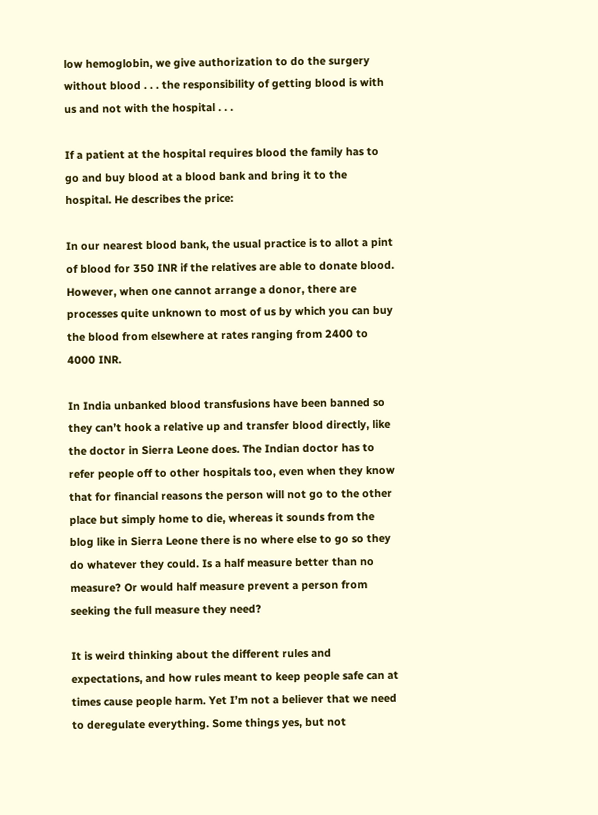low hemoglobin, we give authorization to do the surgery without blood . . . the responsibility of getting blood is with us and not with the hospital . . .

If a patient at the hospital requires blood the family has to go and buy blood at a blood bank and bring it to the hospital. He describes the price:

In our nearest blood bank, the usual practice is to allot a pint of blood for 350 INR if the relatives are able to donate blood. However, when one cannot arrange a donor, there are processes quite unknown to most of us by which you can buy the blood from elsewhere at rates ranging from 2400 to 4000 INR.

In India unbanked blood transfusions have been banned so they can’t hook a relative up and transfer blood directly, like the doctor in Sierra Leone does. The Indian doctor has to refer people off to other hospitals too, even when they know that for financial reasons the person will not go to the other place but simply home to die, whereas it sounds from the blog like in Sierra Leone there is no where else to go so they do whatever they could. Is a half measure better than no measure? Or would half measure prevent a person from seeking the full measure they need?

It is weird thinking about the different rules and expectations, and how rules meant to keep people safe can at times cause people harm. Yet I’m not a believer that we need to deregulate everything. Some things yes, but not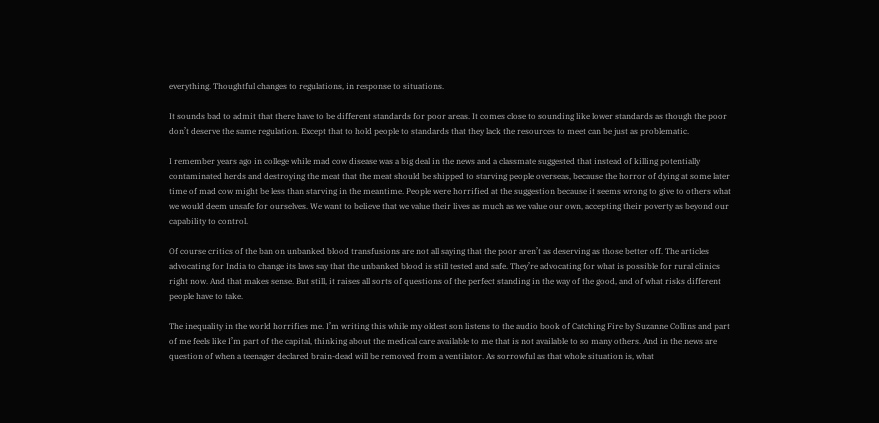everything. Thoughtful changes to regulations, in response to situations.

It sounds bad to admit that there have to be different standards for poor areas. It comes close to sounding like lower standards as though the poor don’t deserve the same regulation. Except that to hold people to standards that they lack the resources to meet can be just as problematic.

I remember years ago in college while mad cow disease was a big deal in the news and a classmate suggested that instead of killing potentially contaminated herds and destroying the meat that the meat should be shipped to starving people overseas, because the horror of dying at some later time of mad cow might be less than starving in the meantime. People were horrified at the suggestion because it seems wrong to give to others what we would deem unsafe for ourselves. We want to believe that we value their lives as much as we value our own, accepting their poverty as beyond our capability to control.

Of course critics of the ban on unbanked blood transfusions are not all saying that the poor aren’t as deserving as those better off. The articles advocating for India to change its laws say that the unbanked blood is still tested and safe. They’re advocating for what is possible for rural clinics right now. And that makes sense. But still, it raises all sorts of questions of the perfect standing in the way of the good, and of what risks different people have to take.

The inequality in the world horrifies me. I’m writing this while my oldest son listens to the audio book of Catching Fire by Suzanne Collins and part of me feels like I’m part of the capital, thinking about the medical care available to me that is not available to so many others. And in the news are question of when a teenager declared brain-dead will be removed from a ventilator. As sorrowful as that whole situation is, what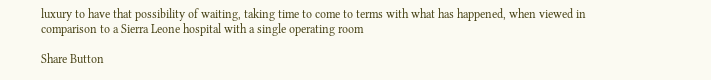luxury to have that possibility of waiting, taking time to come to terms with what has happened, when viewed in comparison to a Sierra Leone hospital with a single operating room

Share Button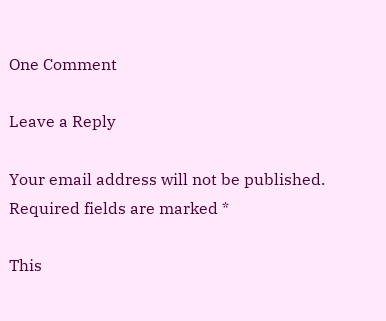One Comment

Leave a Reply

Your email address will not be published. Required fields are marked *

This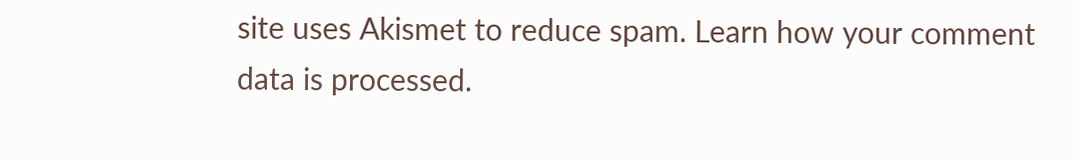site uses Akismet to reduce spam. Learn how your comment data is processed.